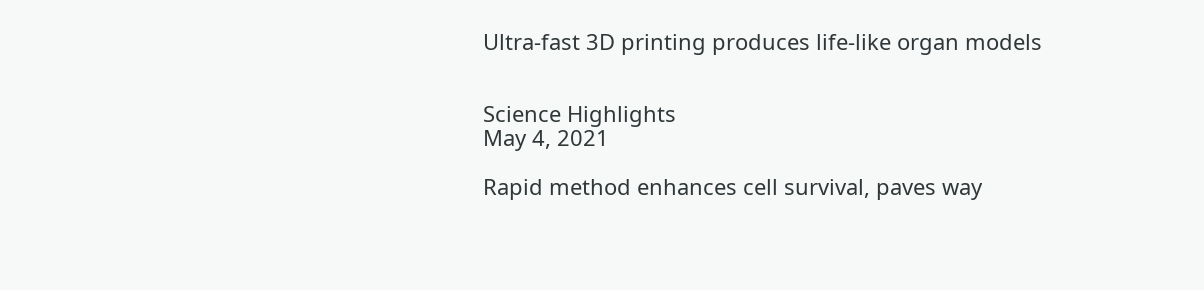Ultra-fast 3D printing produces life-like organ models


Science Highlights
May 4, 2021

Rapid method enhances cell survival, paves way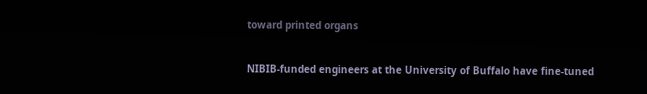toward printed organs

NIBIB-funded engineers at the University of Buffalo have fine-tuned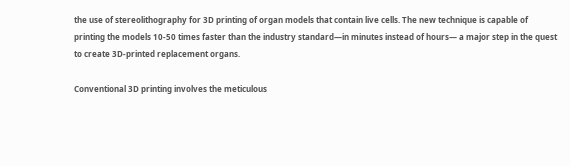the use of stereolithography for 3D printing of organ models that contain live cells. The new technique is capable of printing the models 10-50 times faster than the industry standard—in minutes instead of hours— a major step in the quest to create 3D-printed replacement organs.

Conventional 3D printing involves the meticulous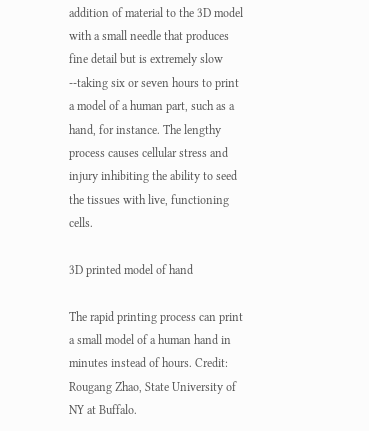addition of material to the 3D model with a small needle that produces fine detail but is extremely slow --taking six or seven hours to print a model of a human part, such as a hand, for instance. The lengthy process causes cellular stress and injury inhibiting the ability to seed the tissues with live, functioning cells.

3D printed model of hand

The rapid printing process can print a small model of a human hand in minutes instead of hours. Credit: Rougang Zhao, State University of NY at Buffalo.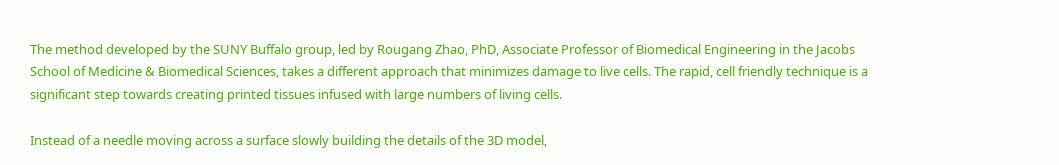The method developed by the SUNY Buffalo group, led by Rougang Zhao, PhD, Associate Professor of Biomedical Engineering in the Jacobs School of Medicine & Biomedical Sciences, takes a different approach that minimizes damage to live cells. The rapid, cell friendly technique is a significant step towards creating printed tissues infused with large numbers of living cells.

Instead of a needle moving across a surface slowly building the details of the 3D model,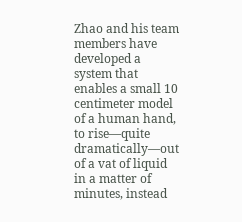Zhao and his team members have developed a system that enables a small 10 centimeter model of a human hand, to rise—quite dramatically—out of a vat of liquid in a matter of minutes, instead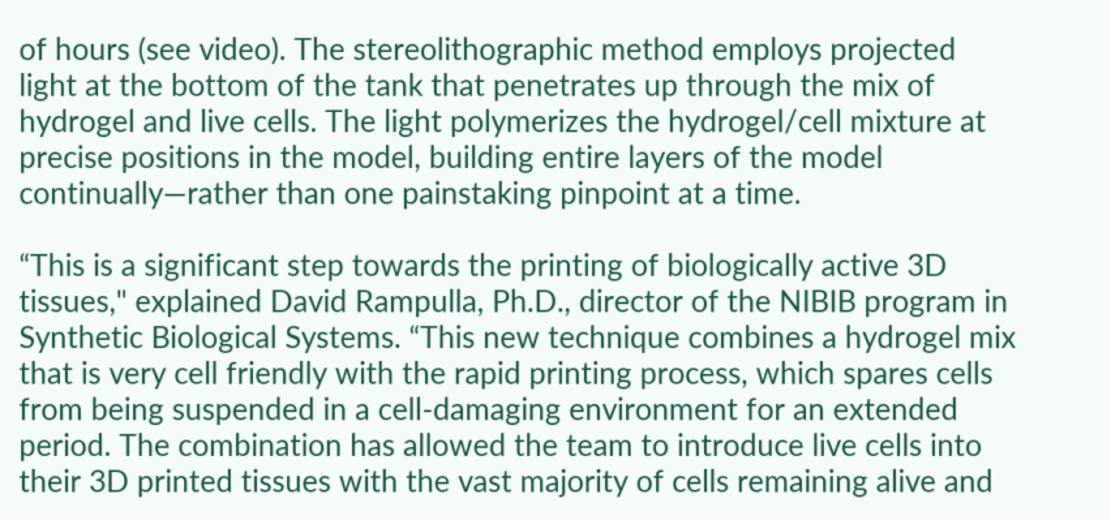of hours (see video). The stereolithographic method employs projected light at the bottom of the tank that penetrates up through the mix of hydrogel and live cells. The light polymerizes the hydrogel/cell mixture at precise positions in the model, building entire layers of the model continually—rather than one painstaking pinpoint at a time.

“This is a significant step towards the printing of biologically active 3D tissues," explained David Rampulla, Ph.D., director of the NIBIB program in Synthetic Biological Systems. “This new technique combines a hydrogel mix that is very cell friendly with the rapid printing process, which spares cells from being suspended in a cell-damaging environment for an extended period. The combination has allowed the team to introduce live cells into their 3D printed tissues with the vast majority of cells remaining alive and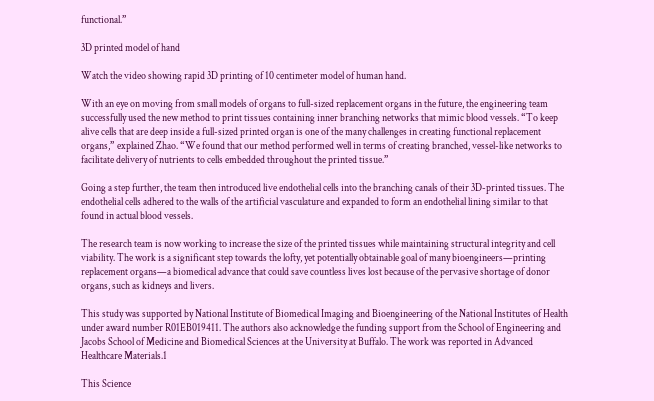functional.”

3D printed model of hand

Watch the video showing rapid 3D printing of 10 centimeter model of human hand.

With an eye on moving from small models of organs to full-sized replacement organs in the future, the engineering team successfully used the new method to print tissues containing inner branching networks that mimic blood vessels. “To keep alive cells that are deep inside a full-sized printed organ is one of the many challenges in creating functional replacement organs,” explained Zhao. “We found that our method performed well in terms of creating branched, vessel-like networks to facilitate delivery of nutrients to cells embedded throughout the printed tissue.”

Going a step further, the team then introduced live endothelial cells into the branching canals of their 3D-printed tissues. The endothelial cells adhered to the walls of the artificial vasculature and expanded to form an endothelial lining similar to that found in actual blood vessels.

The research team is now working to increase the size of the printed tissues while maintaining structural integrity and cell viability. The work is a significant step towards the lofty, yet potentially obtainable goal of many bioengineers—printing replacement organs—a biomedical advance that could save countless lives lost because of the pervasive shortage of donor organs, such as kidneys and livers.

This study was supported by National Institute of Biomedical Imaging and Bioengineering of the National Institutes of Health under award number R01EB019411. The authors also acknowledge the funding support from the School of Engineering and Jacobs School of Medicine and Biomedical Sciences at the University at Buffalo. The work was reported in Advanced Healthcare Materials.1

This Science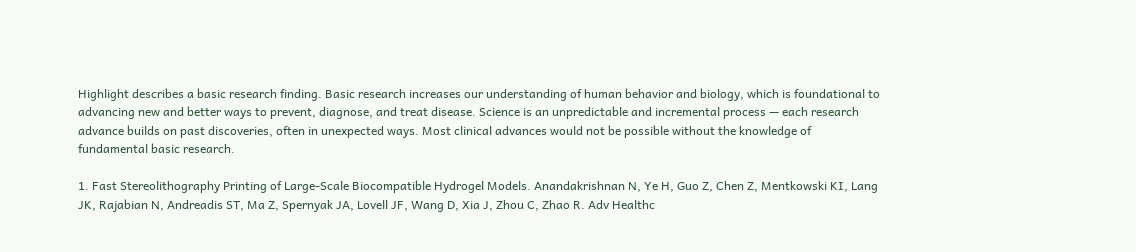Highlight describes a basic research finding. Basic research increases our understanding of human behavior and biology, which is foundational to advancing new and better ways to prevent, diagnose, and treat disease. Science is an unpredictable and incremental process — each research advance builds on past discoveries, often in unexpected ways. Most clinical advances would not be possible without the knowledge of fundamental basic research.

1. Fast Stereolithography Printing of Large-Scale Biocompatible Hydrogel Models. Anandakrishnan N, Ye H, Guo Z, Chen Z, Mentkowski KI, Lang JK, Rajabian N, Andreadis ST, Ma Z, Spernyak JA, Lovell JF, Wang D, Xia J, Zhou C, Zhao R. Adv Healthc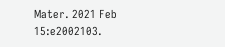Mater. 2021 Feb 15:e2002103.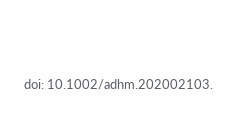doi: 10.1002/adhm.202002103.